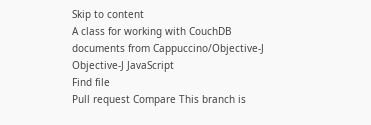Skip to content
A class for working with CouchDB documents from Cappuccino/Objective-J
Objective-J JavaScript
Find file
Pull request Compare This branch is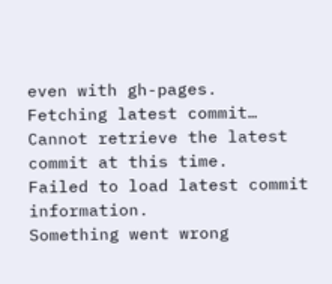even with gh-pages.
Fetching latest commit…
Cannot retrieve the latest commit at this time.
Failed to load latest commit information.
Something went wrong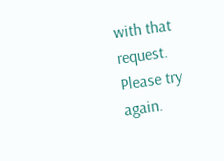with that request. Please try again.